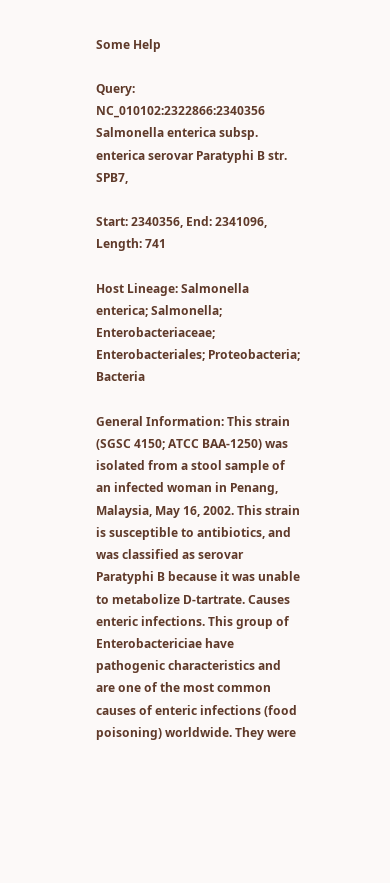Some Help

Query: NC_010102:2322866:2340356 Salmonella enterica subsp. enterica serovar Paratyphi B str. SPB7,

Start: 2340356, End: 2341096, Length: 741

Host Lineage: Salmonella enterica; Salmonella; Enterobacteriaceae; Enterobacteriales; Proteobacteria; Bacteria

General Information: This strain (SGSC 4150; ATCC BAA-1250) was isolated from a stool sample of an infected woman in Penang, Malaysia, May 16, 2002. This strain is susceptible to antibiotics, and was classified as serovar Paratyphi B because it was unable to metabolize D-tartrate. Causes enteric infections. This group of Enterobactericiae have pathogenic characteristics and are one of the most common causes of enteric infections (food poisoning) worldwide. They were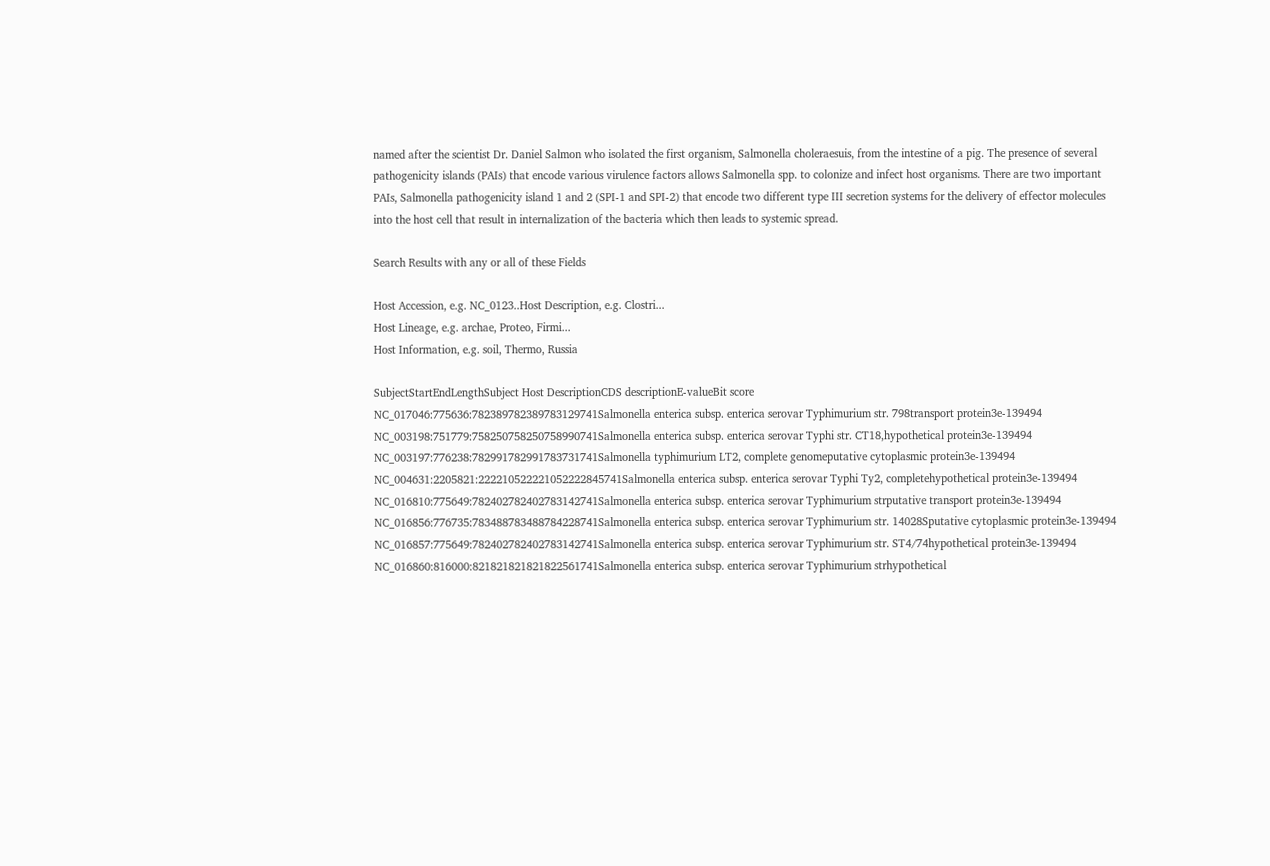named after the scientist Dr. Daniel Salmon who isolated the first organism, Salmonella choleraesuis, from the intestine of a pig. The presence of several pathogenicity islands (PAIs) that encode various virulence factors allows Salmonella spp. to colonize and infect host organisms. There are two important PAIs, Salmonella pathogenicity island 1 and 2 (SPI-1 and SPI-2) that encode two different type III secretion systems for the delivery of effector molecules into the host cell that result in internalization of the bacteria which then leads to systemic spread.

Search Results with any or all of these Fields

Host Accession, e.g. NC_0123..Host Description, e.g. Clostri...
Host Lineage, e.g. archae, Proteo, Firmi...
Host Information, e.g. soil, Thermo, Russia

SubjectStartEndLengthSubject Host DescriptionCDS descriptionE-valueBit score
NC_017046:775636:782389782389783129741Salmonella enterica subsp. enterica serovar Typhimurium str. 798transport protein3e-139494
NC_003198:751779:758250758250758990741Salmonella enterica subsp. enterica serovar Typhi str. CT18,hypothetical protein3e-139494
NC_003197:776238:782991782991783731741Salmonella typhimurium LT2, complete genomeputative cytoplasmic protein3e-139494
NC_004631:2205821:222210522221052222845741Salmonella enterica subsp. enterica serovar Typhi Ty2, completehypothetical protein3e-139494
NC_016810:775649:782402782402783142741Salmonella enterica subsp. enterica serovar Typhimurium strputative transport protein3e-139494
NC_016856:776735:783488783488784228741Salmonella enterica subsp. enterica serovar Typhimurium str. 14028Sputative cytoplasmic protein3e-139494
NC_016857:775649:782402782402783142741Salmonella enterica subsp. enterica serovar Typhimurium str. ST4/74hypothetical protein3e-139494
NC_016860:816000:821821821821822561741Salmonella enterica subsp. enterica serovar Typhimurium strhypothetical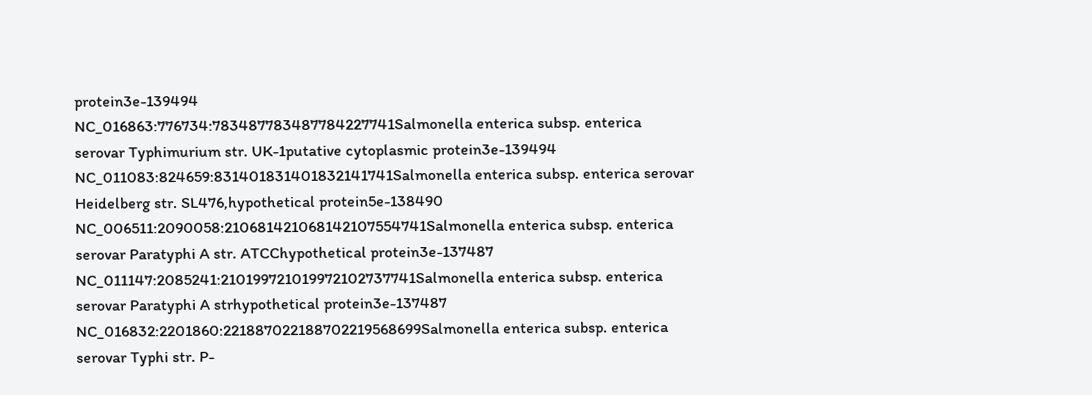protein3e-139494
NC_016863:776734:783487783487784227741Salmonella enterica subsp. enterica serovar Typhimurium str. UK-1putative cytoplasmic protein3e-139494
NC_011083:824659:831401831401832141741Salmonella enterica subsp. enterica serovar Heidelberg str. SL476,hypothetical protein5e-138490
NC_006511:2090058:210681421068142107554741Salmonella enterica subsp. enterica serovar Paratyphi A str. ATCChypothetical protein3e-137487
NC_011147:2085241:210199721019972102737741Salmonella enterica subsp. enterica serovar Paratyphi A strhypothetical protein3e-137487
NC_016832:2201860:221887022188702219568699Salmonella enterica subsp. enterica serovar Typhi str. P-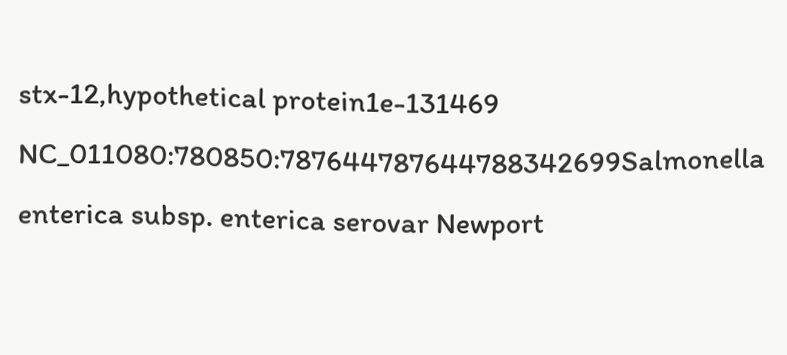stx-12,hypothetical protein1e-131469
NC_011080:780850:787644787644788342699Salmonella enterica subsp. enterica serovar Newport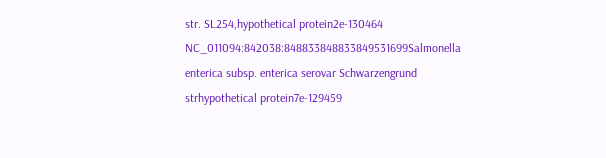str. SL254,hypothetical protein2e-130464
NC_011094:842038:848833848833849531699Salmonella enterica subsp. enterica serovar Schwarzengrund strhypothetical protein7e-129459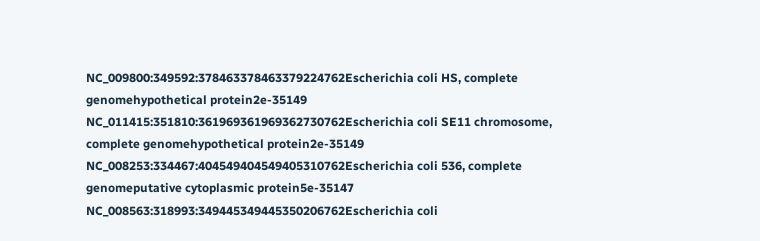NC_009800:349592:378463378463379224762Escherichia coli HS, complete genomehypothetical protein2e-35149
NC_011415:351810:361969361969362730762Escherichia coli SE11 chromosome, complete genomehypothetical protein2e-35149
NC_008253:334467:404549404549405310762Escherichia coli 536, complete genomeputative cytoplasmic protein5e-35147
NC_008563:318993:349445349445350206762Escherichia coli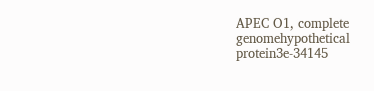APEC O1, complete genomehypothetical protein3e-34145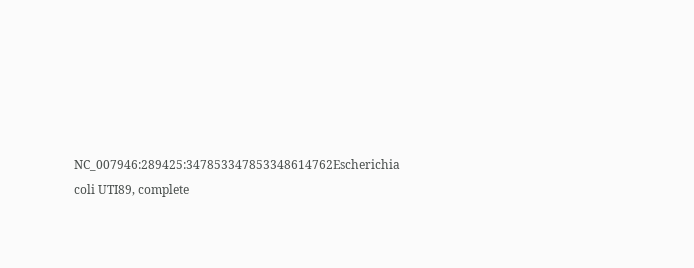NC_007946:289425:347853347853348614762Escherichia coli UTI89, complete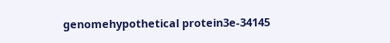genomehypothetical protein3e-34145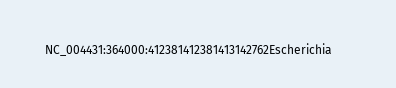NC_004431:364000:412381412381413142762Escherichia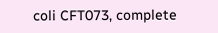coli CFT073, complete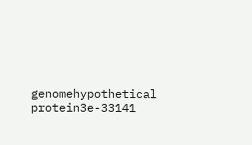genomehypothetical protein3e-33141